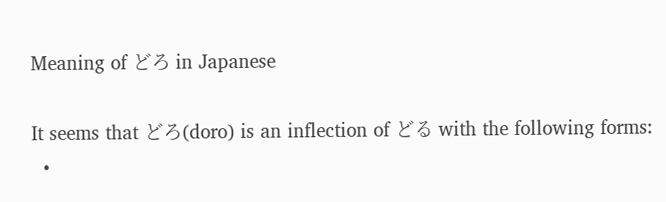Meaning of どろ in Japanese

It seems that どろ(doro) is an inflection of どる with the following forms:
  •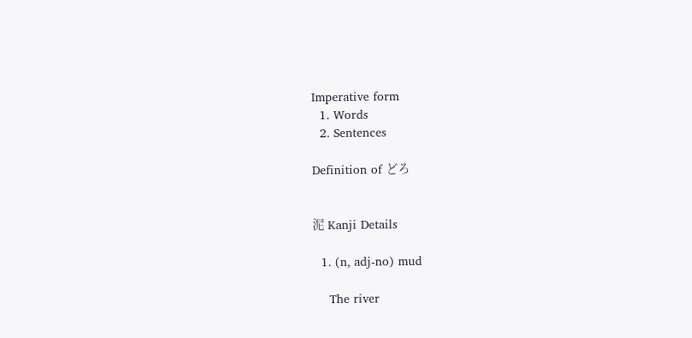Imperative form
  1. Words
  2. Sentences

Definition of どろ


泥 Kanji Details

  1. (n, adj-no) mud

    The river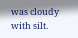was cloudy with silt.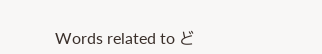Words related to ど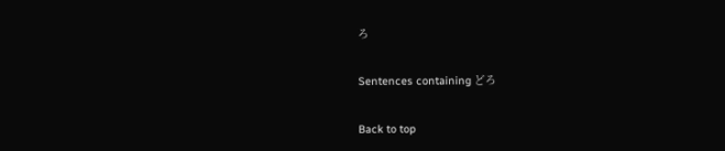ろ

Sentences containing どろ

Back to top